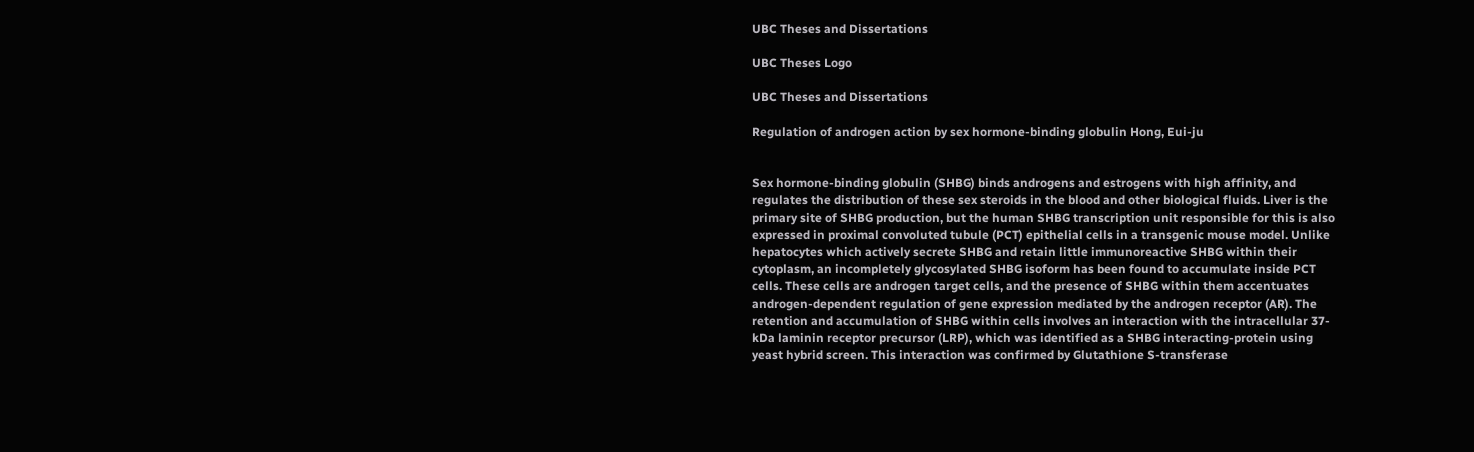UBC Theses and Dissertations

UBC Theses Logo

UBC Theses and Dissertations

Regulation of androgen action by sex hormone-binding globulin Hong, Eui-ju


Sex hormone-binding globulin (SHBG) binds androgens and estrogens with high affinity, and regulates the distribution of these sex steroids in the blood and other biological fluids. Liver is the primary site of SHBG production, but the human SHBG transcription unit responsible for this is also expressed in proximal convoluted tubule (PCT) epithelial cells in a transgenic mouse model. Unlike hepatocytes which actively secrete SHBG and retain little immunoreactive SHBG within their cytoplasm, an incompletely glycosylated SHBG isoform has been found to accumulate inside PCT cells. These cells are androgen target cells, and the presence of SHBG within them accentuates androgen-dependent regulation of gene expression mediated by the androgen receptor (AR). The retention and accumulation of SHBG within cells involves an interaction with the intracellular 37-kDa laminin receptor precursor (LRP), which was identified as a SHBG interacting-protein using yeast hybrid screen. This interaction was confirmed by Glutathione S-transferase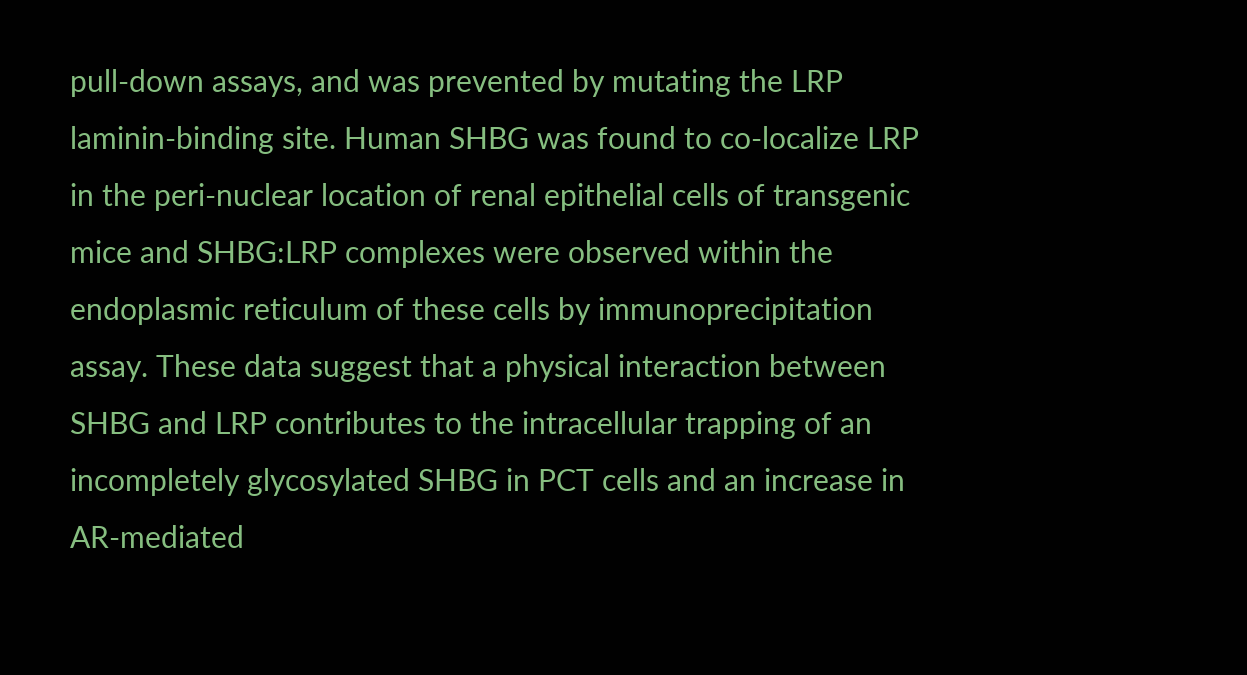pull-down assays, and was prevented by mutating the LRP laminin-binding site. Human SHBG was found to co-localize LRP in the peri-nuclear location of renal epithelial cells of transgenic mice and SHBG:LRP complexes were observed within the endoplasmic reticulum of these cells by immunoprecipitation assay. These data suggest that a physical interaction between SHBG and LRP contributes to the intracellular trapping of an incompletely glycosylated SHBG in PCT cells and an increase in AR-mediated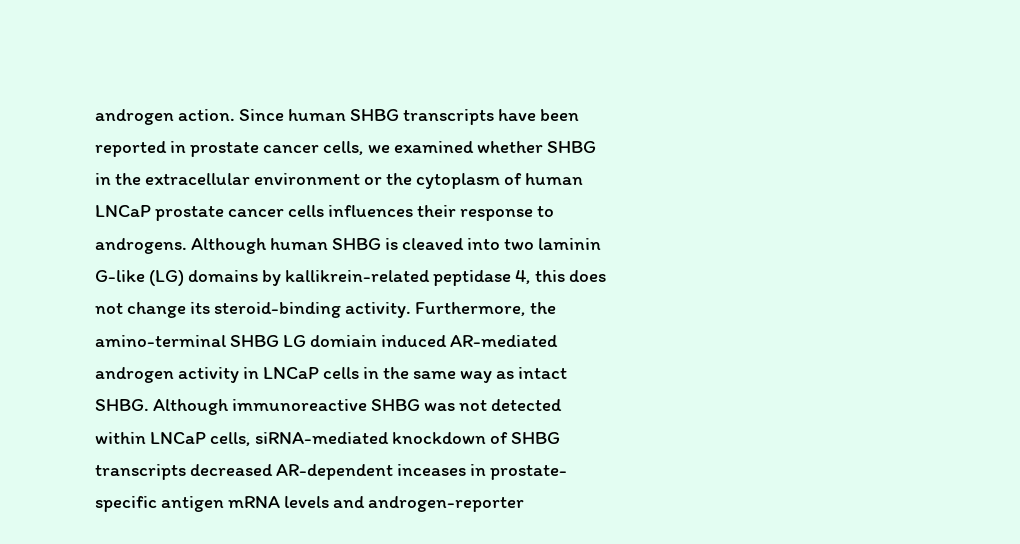androgen action. Since human SHBG transcripts have been reported in prostate cancer cells, we examined whether SHBG in the extracellular environment or the cytoplasm of human LNCaP prostate cancer cells influences their response to androgens. Although human SHBG is cleaved into two laminin G-like (LG) domains by kallikrein-related peptidase 4, this does not change its steroid-binding activity. Furthermore, the amino-terminal SHBG LG domiain induced AR-mediated androgen activity in LNCaP cells in the same way as intact SHBG. Although immunoreactive SHBG was not detected within LNCaP cells, siRNA-mediated knockdown of SHBG transcripts decreased AR-dependent inceases in prostate-specific antigen mRNA levels and androgen-reporter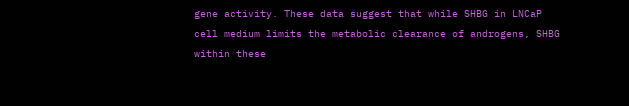gene activity. These data suggest that while SHBG in LNCaP cell medium limits the metabolic clearance of androgens, SHBG within these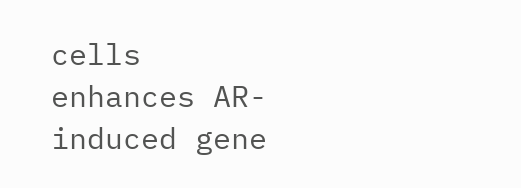cells enhances AR-induced gene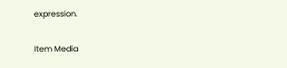expression.

Item Media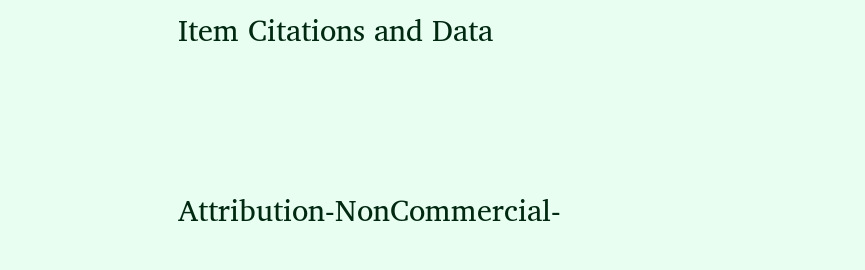Item Citations and Data


Attribution-NonCommercial-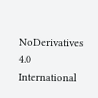NoDerivatives 4.0 International